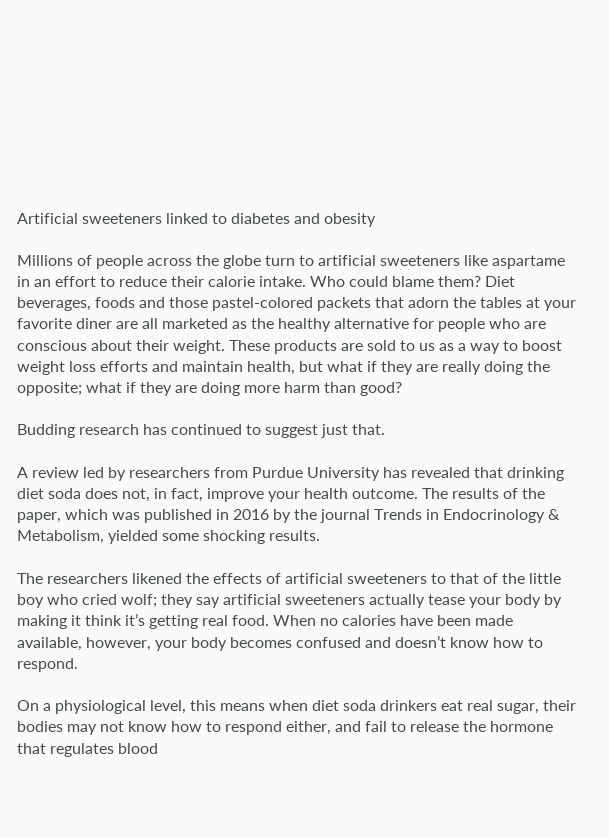Artificial sweeteners linked to diabetes and obesity

Millions of people across the globe turn to artificial sweeteners like aspartame in an effort to reduce their calorie intake. Who could blame them? Diet beverages, foods and those pastel-colored packets that adorn the tables at your favorite diner are all marketed as the healthy alternative for people who are conscious about their weight. These products are sold to us as a way to boost weight loss efforts and maintain health, but what if they are really doing the opposite; what if they are doing more harm than good?

Budding research has continued to suggest just that.

A review led by researchers from Purdue University has revealed that drinking diet soda does not, in fact, improve your health outcome. The results of the paper, which was published in 2016 by the journal Trends in Endocrinology & Metabolism, yielded some shocking results.

The researchers likened the effects of artificial sweeteners to that of the little boy who cried wolf; they say artificial sweeteners actually tease your body by making it think it’s getting real food. When no calories have been made available, however, your body becomes confused and doesn’t know how to respond.

On a physiological level, this means when diet soda drinkers eat real sugar, their bodies may not know how to respond either, and fail to release the hormone that regulates blood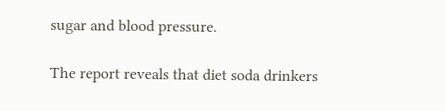sugar and blood pressure.

The report reveals that diet soda drinkers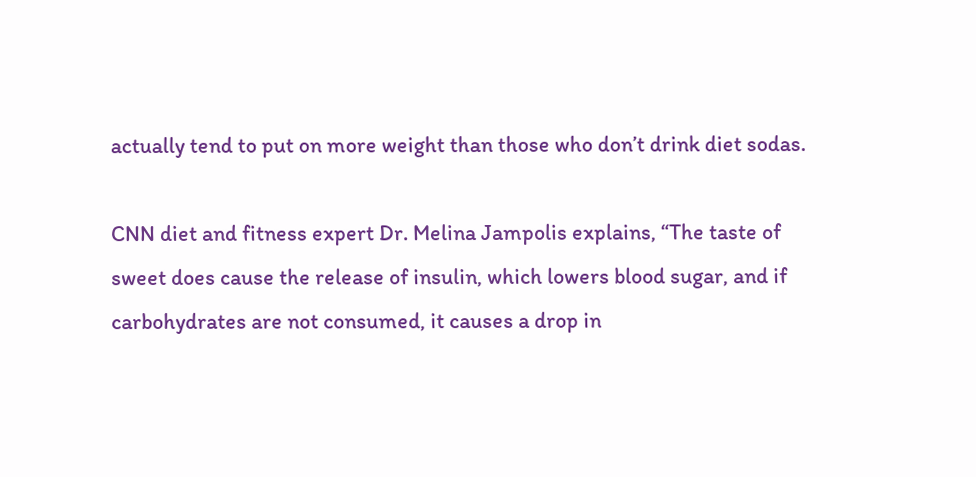actually tend to put on more weight than those who don’t drink diet sodas.

CNN diet and fitness expert Dr. Melina Jampolis explains, “The taste of sweet does cause the release of insulin, which lowers blood sugar, and if carbohydrates are not consumed, it causes a drop in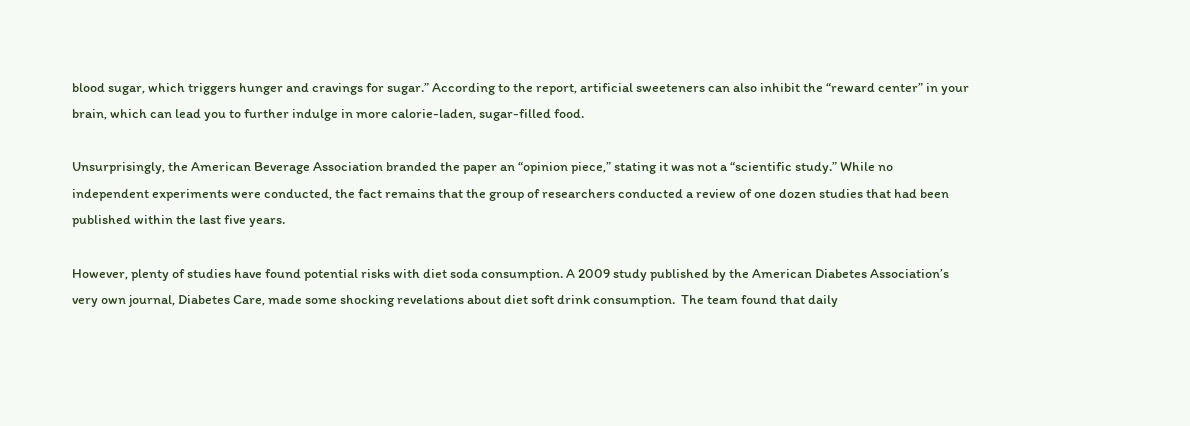blood sugar, which triggers hunger and cravings for sugar.” According to the report, artificial sweeteners can also inhibit the “reward center” in your brain, which can lead you to further indulge in more calorie-laden, sugar-filled food.

Unsurprisingly, the American Beverage Association branded the paper an “opinion piece,” stating it was not a “scientific study.” While no independent experiments were conducted, the fact remains that the group of researchers conducted a review of one dozen studies that had been published within the last five years.

However, plenty of studies have found potential risks with diet soda consumption. A 2009 study published by the American Diabetes Association’s very own journal, Diabetes Care, made some shocking revelations about diet soft drink consumption.  The team found that daily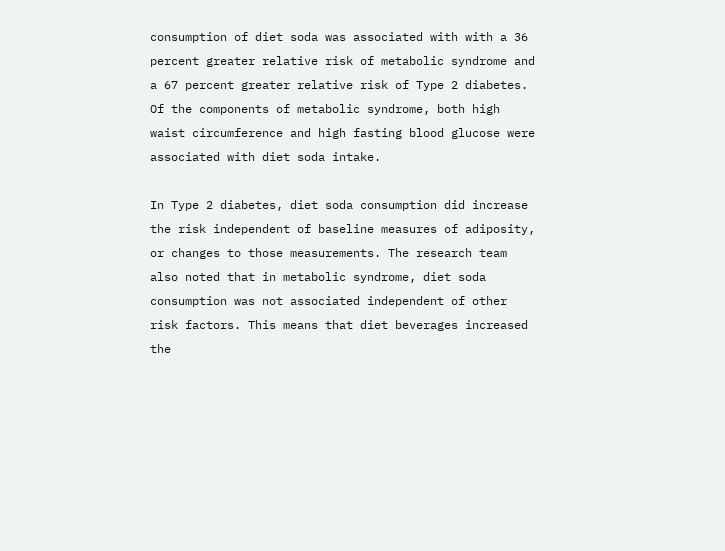consumption of diet soda was associated with with a 36 percent greater relative risk of metabolic syndrome and a 67 percent greater relative risk of Type 2 diabetes. Of the components of metabolic syndrome, both high waist circumference and high fasting blood glucose were associated with diet soda intake.

In Type 2 diabetes, diet soda consumption did increase the risk independent of baseline measures of adiposity, or changes to those measurements. The research team also noted that in metabolic syndrome, diet soda consumption was not associated independent of other risk factors. This means that diet beverages increased the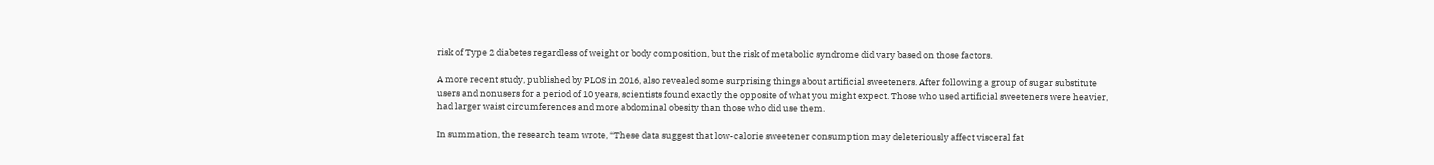risk of Type 2 diabetes regardless of weight or body composition, but the risk of metabolic syndrome did vary based on those factors.

A more recent study, published by PLOS in 2016, also revealed some surprising things about artificial sweeteners. After following a group of sugar substitute users and nonusers for a period of 10 years, scientists found exactly the opposite of what you might expect. Those who used artificial sweeteners were heavier, had larger waist circumferences and more abdominal obesity than those who did use them.

In summation, the research team wrote, “These data suggest that low-calorie sweetener consumption may deleteriously affect visceral fat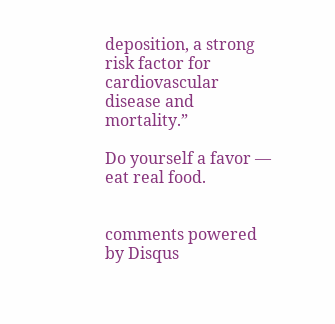deposition, a strong risk factor for cardiovascular disease and mortality.”

Do yourself a favor — eat real food.


comments powered by Disqus